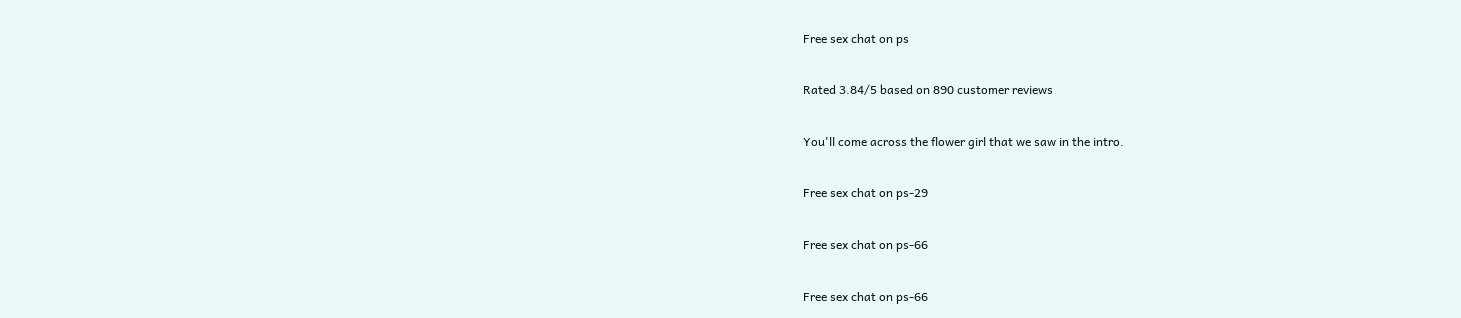Free sex chat on ps

Rated 3.84/5 based on 890 customer reviews

You'll come across the flower girl that we saw in the intro.

Free sex chat on ps-29

Free sex chat on ps-66

Free sex chat on ps-66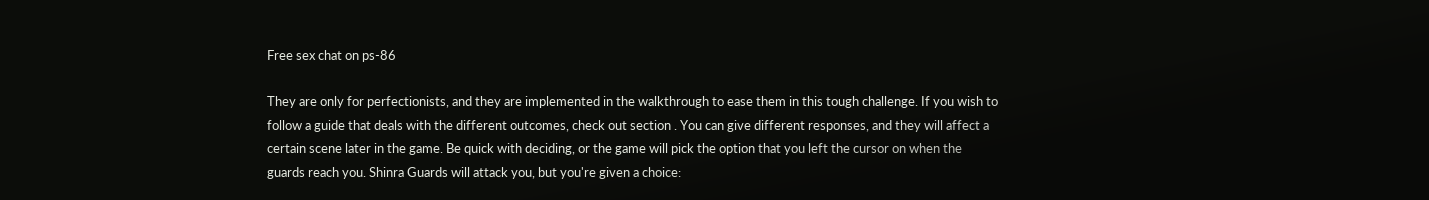Free sex chat on ps-86

They are only for perfectionists, and they are implemented in the walkthrough to ease them in this tough challenge. If you wish to follow a guide that deals with the different outcomes, check out section . You can give different responses, and they will affect a certain scene later in the game. Be quick with deciding, or the game will pick the option that you left the cursor on when the guards reach you. Shinra Guards will attack you, but you're given a choice: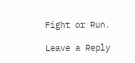Fight or Run.

Leave a Reply